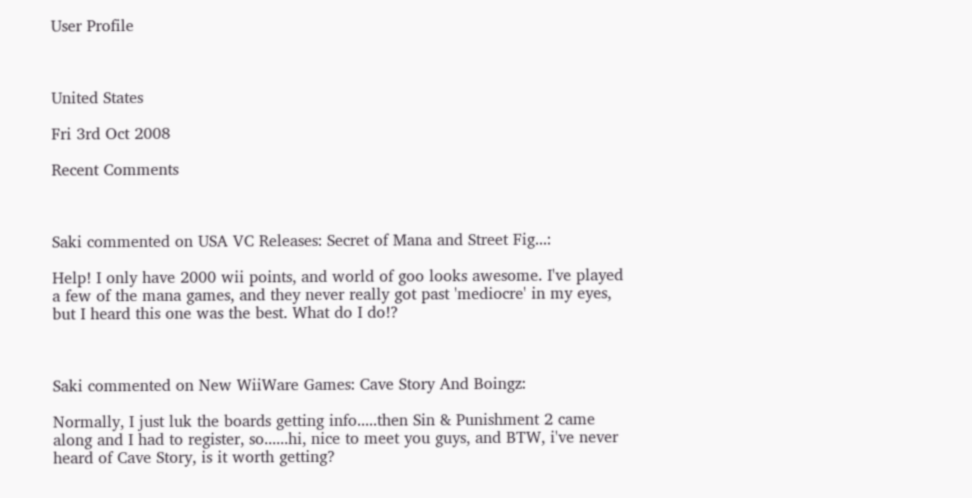User Profile



United States

Fri 3rd Oct 2008

Recent Comments



Saki commented on USA VC Releases: Secret of Mana and Street Fig...:

Help! I only have 2000 wii points, and world of goo looks awesome. I've played a few of the mana games, and they never really got past 'mediocre' in my eyes, but I heard this one was the best. What do I do!?



Saki commented on New WiiWare Games: Cave Story And Boingz:

Normally, I just luk the boards getting info.....then Sin & Punishment 2 came along and I had to register, so......hi, nice to meet you guys, and BTW, i've never heard of Cave Story, is it worth getting?